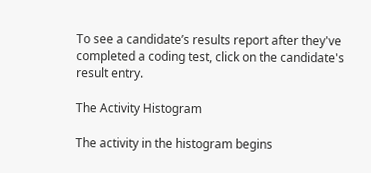To see a candidate’s results report after they've completed a coding test, click on the candidate's result entry.

The Activity Histogram

The activity in the histogram begins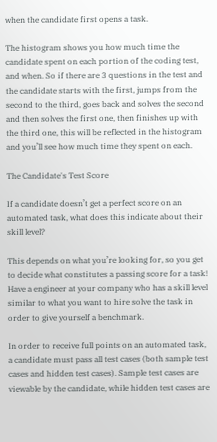when the candidate first opens a task.

The histogram shows you how much time the candidate spent on each portion of the coding test, and when. So if there are 3 questions in the test and the candidate starts with the first, jumps from the second to the third, goes back and solves the second and then solves the first one, then finishes up with the third one, this will be reflected in the histogram and you’ll see how much time they spent on each.

The Candidate's Test Score

If a candidate doesn’t get a perfect score on an automated task, what does this indicate about their skill level?

This depends on what you’re looking for, so you get to decide what constitutes a passing score for a task! Have a engineer at your company who has a skill level similar to what you want to hire solve the task in order to give yourself a benchmark.

In order to receive full points on an automated task, a candidate must pass all test cases (both sample test cases and hidden test cases). Sample test cases are viewable by the candidate, while hidden test cases are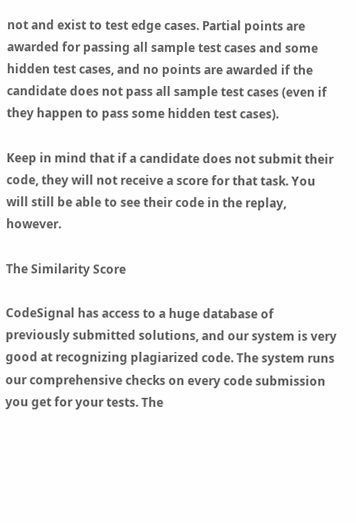not and exist to test edge cases. Partial points are awarded for passing all sample test cases and some hidden test cases, and no points are awarded if the candidate does not pass all sample test cases (even if they happen to pass some hidden test cases).

Keep in mind that if a candidate does not submit their code, they will not receive a score for that task. You will still be able to see their code in the replay, however.

The Similarity Score

CodeSignal has access to a huge database of previously submitted solutions, and our system is very good at recognizing plagiarized code. The system runs our comprehensive checks on every code submission you get for your tests. The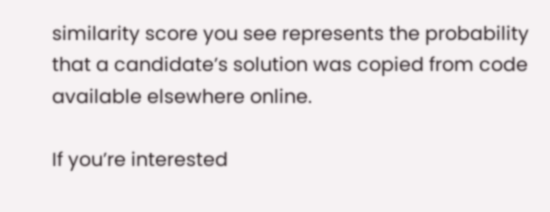similarity score you see represents the probability that a candidate’s solution was copied from code available elsewhere online.

If you’re interested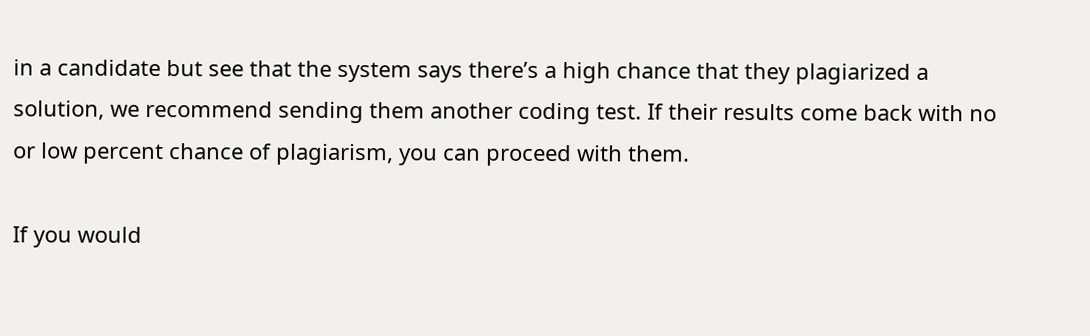in a candidate but see that the system says there’s a high chance that they plagiarized a solution, we recommend sending them another coding test. If their results come back with no or low percent chance of plagiarism, you can proceed with them.

If you would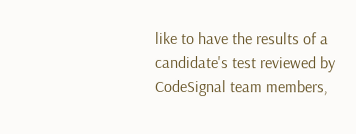like to have the results of a candidate's test reviewed by CodeSignal team members,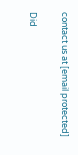contact us at [email protected]

Did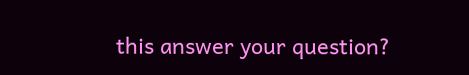this answer your question?